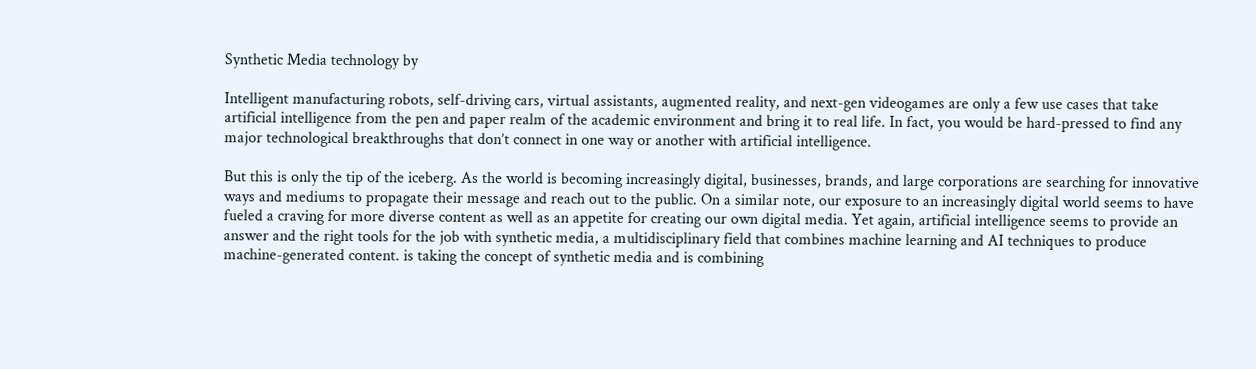Synthetic Media technology by

Intelligent manufacturing robots, self-driving cars, virtual assistants, augmented reality, and next-gen videogames are only a few use cases that take artificial intelligence from the pen and paper realm of the academic environment and bring it to real life. In fact, you would be hard-pressed to find any major technological breakthroughs that don’t connect in one way or another with artificial intelligence.

But this is only the tip of the iceberg. As the world is becoming increasingly digital, businesses, brands, and large corporations are searching for innovative ways and mediums to propagate their message and reach out to the public. On a similar note, our exposure to an increasingly digital world seems to have fueled a craving for more diverse content as well as an appetite for creating our own digital media. Yet again, artificial intelligence seems to provide an answer and the right tools for the job with synthetic media, a multidisciplinary field that combines machine learning and AI techniques to produce machine-generated content. is taking the concept of synthetic media and is combining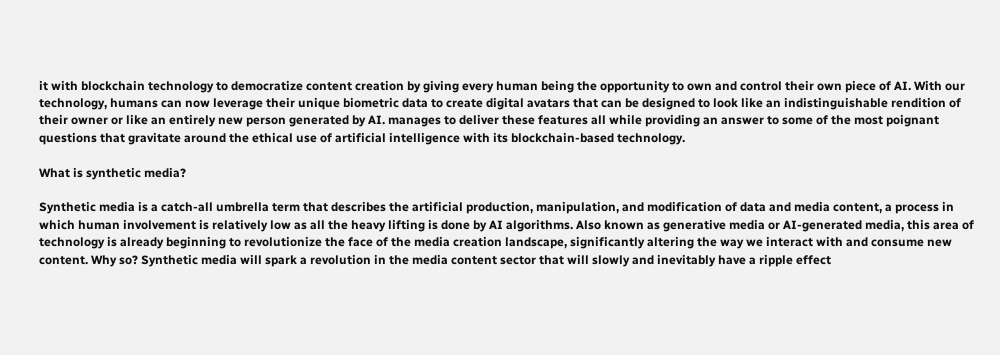it with blockchain technology to democratize content creation by giving every human being the opportunity to own and control their own piece of AI. With our technology, humans can now leverage their unique biometric data to create digital avatars that can be designed to look like an indistinguishable rendition of their owner or like an entirely new person generated by AI. manages to deliver these features all while providing an answer to some of the most poignant questions that gravitate around the ethical use of artificial intelligence with its blockchain-based technology.

What is synthetic media?

Synthetic media is a catch-all umbrella term that describes the artificial production, manipulation, and modification of data and media content, a process in which human involvement is relatively low as all the heavy lifting is done by AI algorithms. Also known as generative media or AI-generated media, this area of technology is already beginning to revolutionize the face of the media creation landscape, significantly altering the way we interact with and consume new content. Why so? Synthetic media will spark a revolution in the media content sector that will slowly and inevitably have a ripple effect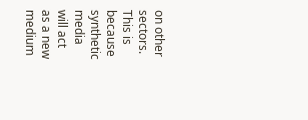on other sectors. This is because synthetic media will act as a new medium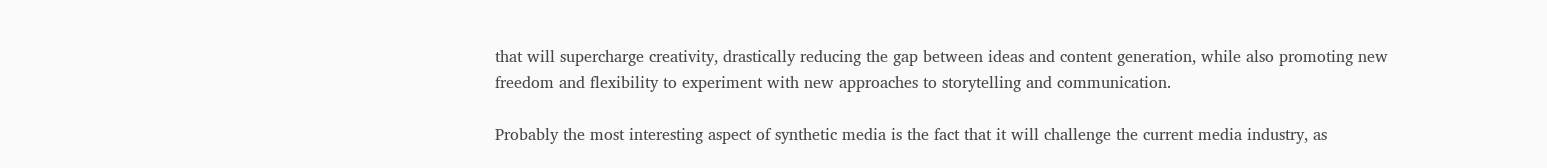that will supercharge creativity, drastically reducing the gap between ideas and content generation, while also promoting new freedom and flexibility to experiment with new approaches to storytelling and communication.

Probably the most interesting aspect of synthetic media is the fact that it will challenge the current media industry, as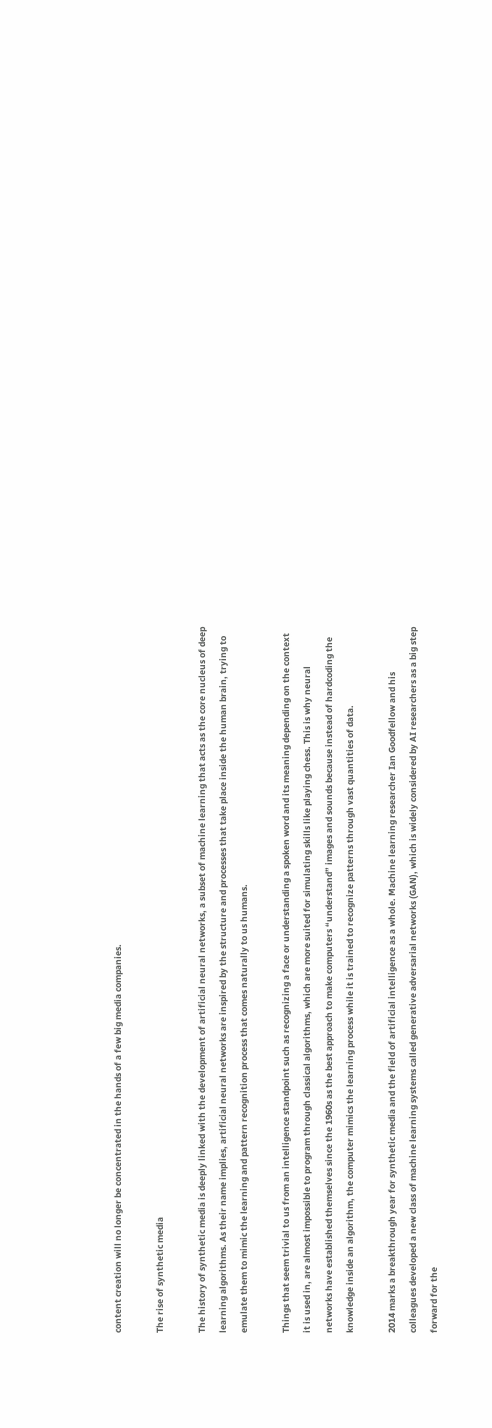content creation will no longer be concentrated in the hands of a few big media companies.

The rise of synthetic media

The history of synthetic media is deeply linked with the development of artificial neural networks, a subset of machine learning that acts as the core nucleus of deep learning algorithms. As their name implies, artificial neural networks are inspired by the structure and processes that take place inside the human brain, trying to emulate them to mimic the learning and pattern recognition process that comes naturally to us humans.

Things that seem trivial to us from an intelligence standpoint such as recognizing a face or understanding a spoken word and its meaning depending on the context it is used in, are almost impossible to program through classical algorithms, which are more suited for simulating skills like playing chess. This is why neural networks have established themselves since the 1960s as the best approach to make computers “understand” images and sounds because instead of hardcoding the knowledge inside an algorithm, the computer mimics the learning process while it is trained to recognize patterns through vast quantities of data.

2014 marks a breakthrough year for synthetic media and the field of artificial intelligence as a whole. Machine learning researcher Ian Goodfellow and his colleagues developed a new class of machine learning systems called generative adversarial networks (GAN), which is widely considered by AI researchers as a big step forward for the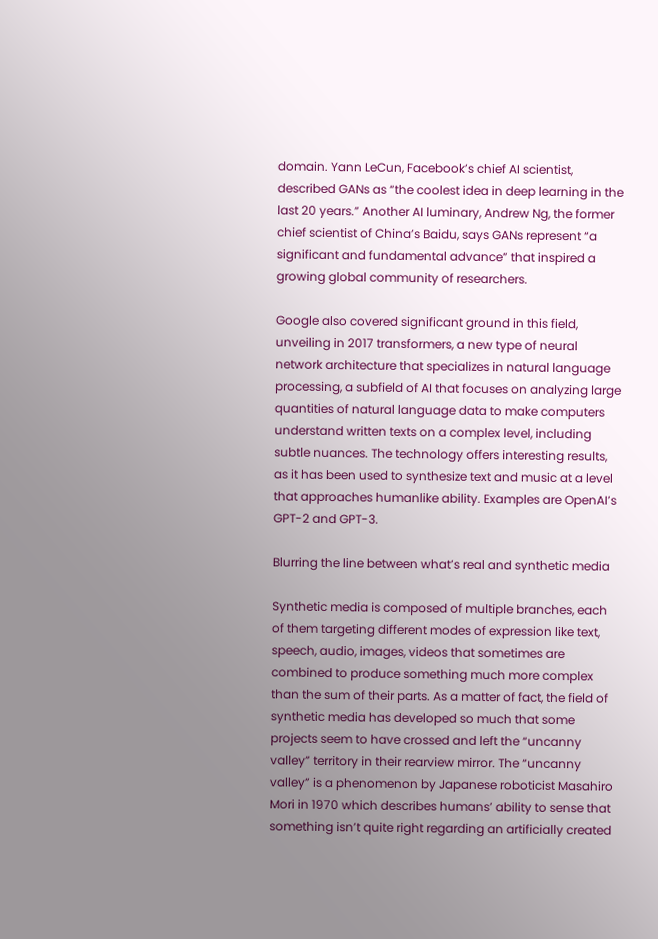domain. Yann LeCun, Facebook’s chief AI scientist, described GANs as “the coolest idea in deep learning in the last 20 years.” Another AI luminary, Andrew Ng, the former chief scientist of China’s Baidu, says GANs represent “a significant and fundamental advance” that inspired a growing global community of researchers.

Google also covered significant ground in this field, unveiling in 2017 transformers, a new type of neural network architecture that specializes in natural language processing, a subfield of AI that focuses on analyzing large quantities of natural language data to make computers understand written texts on a complex level, including subtle nuances. The technology offers interesting results, as it has been used to synthesize text and music at a level that approaches humanlike ability. Examples are OpenAI’s GPT-2 and GPT-3.

Blurring the line between what’s real and synthetic media

Synthetic media is composed of multiple branches, each of them targeting different modes of expression like text, speech, audio, images, videos that sometimes are combined to produce something much more complex than the sum of their parts. As a matter of fact, the field of synthetic media has developed so much that some projects seem to have crossed and left the “uncanny valley” territory in their rearview mirror. The “uncanny valley” is a phenomenon by Japanese roboticist Masahiro Mori in 1970 which describes humans’ ability to sense that something isn’t quite right regarding an artificially created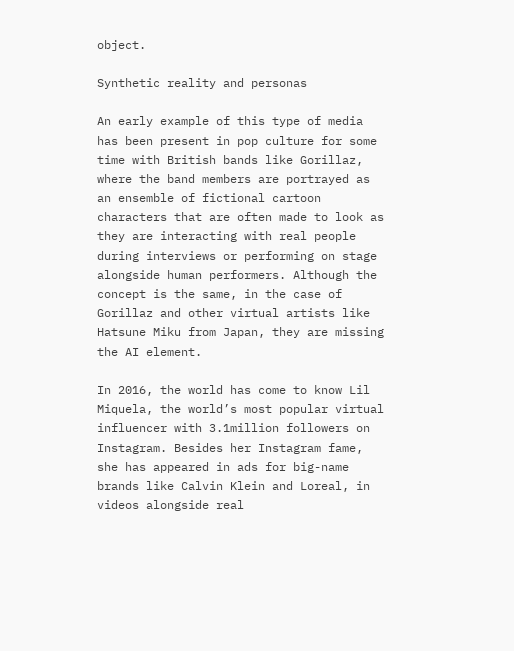object.

Synthetic reality and personas

An early example of this type of media has been present in pop culture for some time with British bands like Gorillaz, where the band members are portrayed as an ensemble of fictional cartoon characters that are often made to look as they are interacting with real people during interviews or performing on stage alongside human performers. Although the concept is the same, in the case of Gorillaz and other virtual artists like Hatsune Miku from Japan, they are missing the AI element.

In 2016, the world has come to know Lil Miquela, the world’s most popular virtual influencer with 3.1million followers on Instagram. Besides her Instagram fame, she has appeared in ads for big-name brands like Calvin Klein and Loreal, in videos alongside real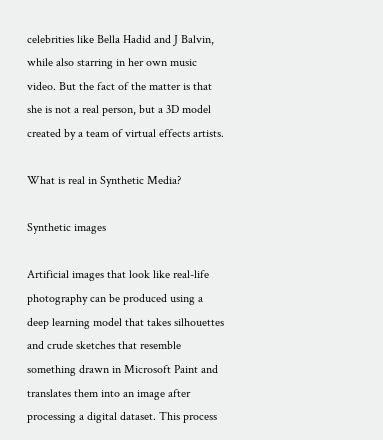celebrities like Bella Hadid and J Balvin, while also starring in her own music video. But the fact of the matter is that she is not a real person, but a 3D model created by a team of virtual effects artists.

What is real in Synthetic Media?

Synthetic images

Artificial images that look like real-life photography can be produced using a deep learning model that takes silhouettes and crude sketches that resemble something drawn in Microsoft Paint and translates them into an image after processing a digital dataset. This process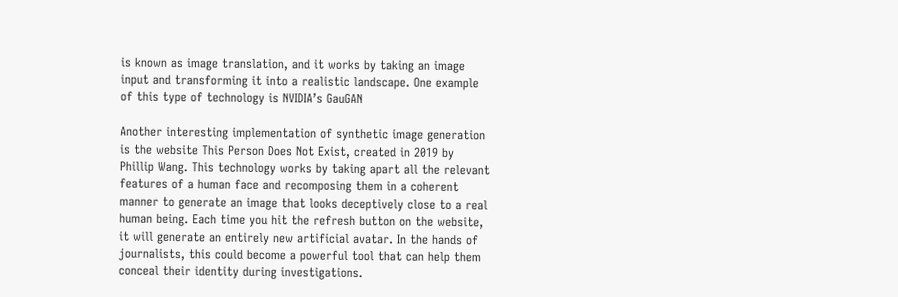is known as image translation, and it works by taking an image input and transforming it into a realistic landscape. One example of this type of technology is NVIDIA’s GauGAN

Another interesting implementation of synthetic image generation is the website This Person Does Not Exist, created in 2019 by Phillip Wang. This technology works by taking apart all the relevant features of a human face and recomposing them in a coherent manner to generate an image that looks deceptively close to a real human being. Each time you hit the refresh button on the website, it will generate an entirely new artificial avatar. In the hands of journalists, this could become a powerful tool that can help them conceal their identity during investigations.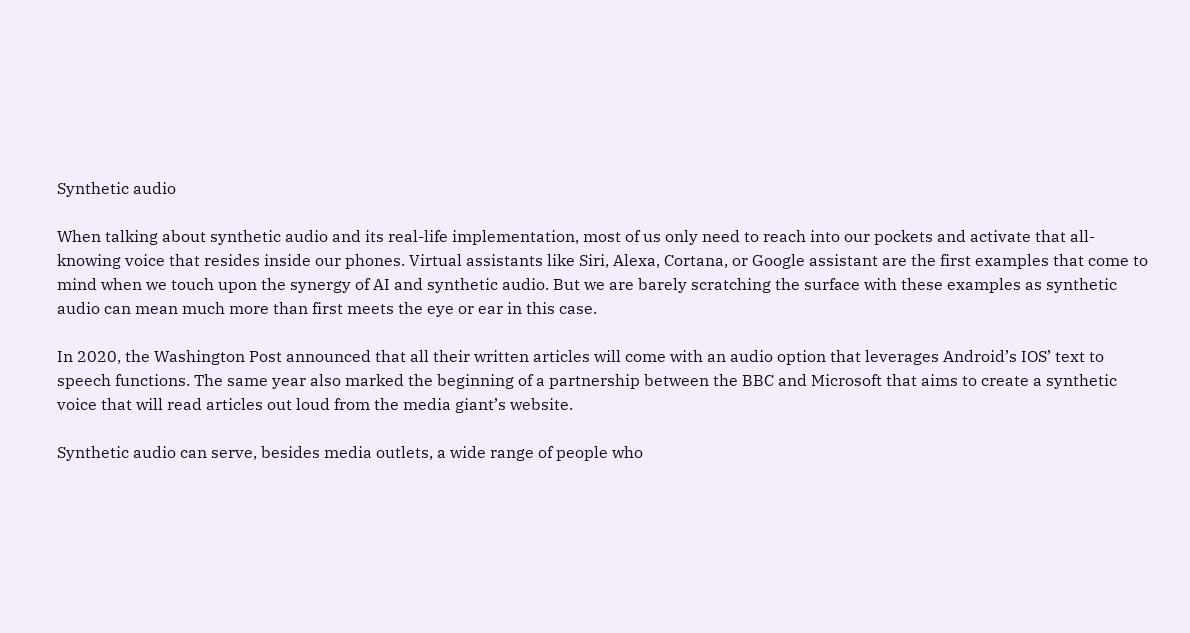Synthetic audio

When talking about synthetic audio and its real-life implementation, most of us only need to reach into our pockets and activate that all-knowing voice that resides inside our phones. Virtual assistants like Siri, Alexa, Cortana, or Google assistant are the first examples that come to mind when we touch upon the synergy of AI and synthetic audio. But we are barely scratching the surface with these examples as synthetic audio can mean much more than first meets the eye or ear in this case.

In 2020, the Washington Post announced that all their written articles will come with an audio option that leverages Android’s IOS’ text to speech functions. The same year also marked the beginning of a partnership between the BBC and Microsoft that aims to create a synthetic voice that will read articles out loud from the media giant’s website.

Synthetic audio can serve, besides media outlets, a wide range of people who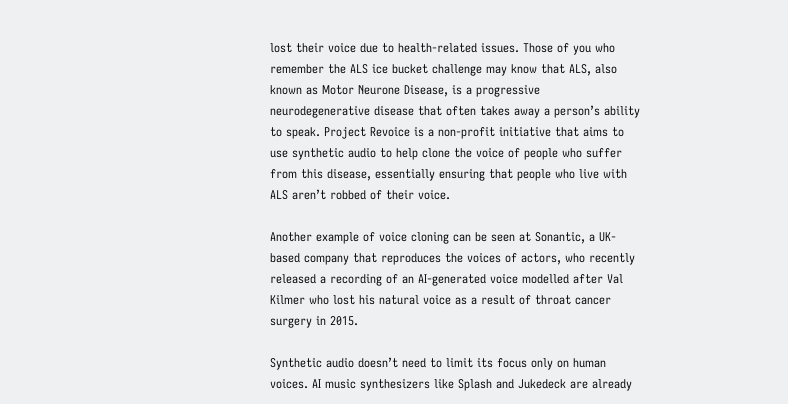lost their voice due to health-related issues. Those of you who remember the ALS ice bucket challenge may know that ALS, also known as Motor Neurone Disease, is a progressive neurodegenerative disease that often takes away a person’s ability to speak. Project Revoice is a non-profit initiative that aims to use synthetic audio to help clone the voice of people who suffer from this disease, essentially ensuring that people who live with ALS aren’t robbed of their voice.

Another example of voice cloning can be seen at Sonantic, a UK-based company that reproduces the voices of actors, who recently released a recording of an AI-generated voice modelled after Val Kilmer who lost his natural voice as a result of throat cancer surgery in 2015.

Synthetic audio doesn’t need to limit its focus only on human voices. AI music synthesizers like Splash and Jukedeck are already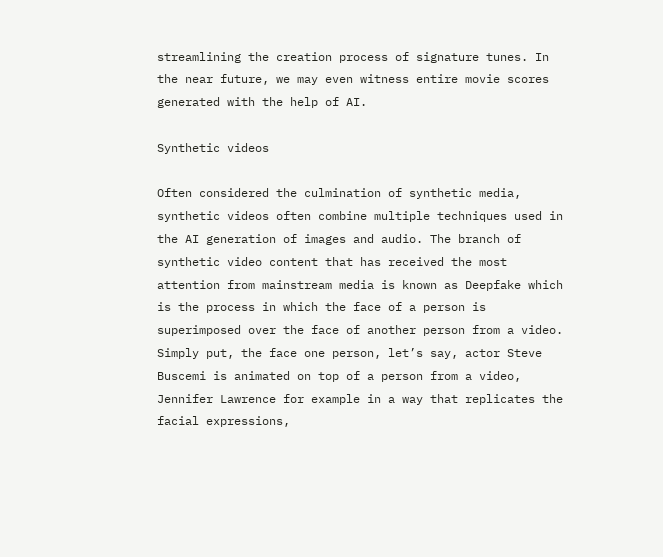streamlining the creation process of signature tunes. In the near future, we may even witness entire movie scores generated with the help of AI.

Synthetic videos

Often considered the culmination of synthetic media, synthetic videos often combine multiple techniques used in the AI generation of images and audio. The branch of synthetic video content that has received the most attention from mainstream media is known as Deepfake which is the process in which the face of a person is superimposed over the face of another person from a video. Simply put, the face one person, let’s say, actor Steve Buscemi is animated on top of a person from a video, Jennifer Lawrence for example in a way that replicates the facial expressions,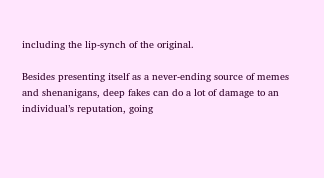including the lip-synch of the original.

Besides presenting itself as a never-ending source of memes and shenanigans, deep fakes can do a lot of damage to an individual’s reputation, going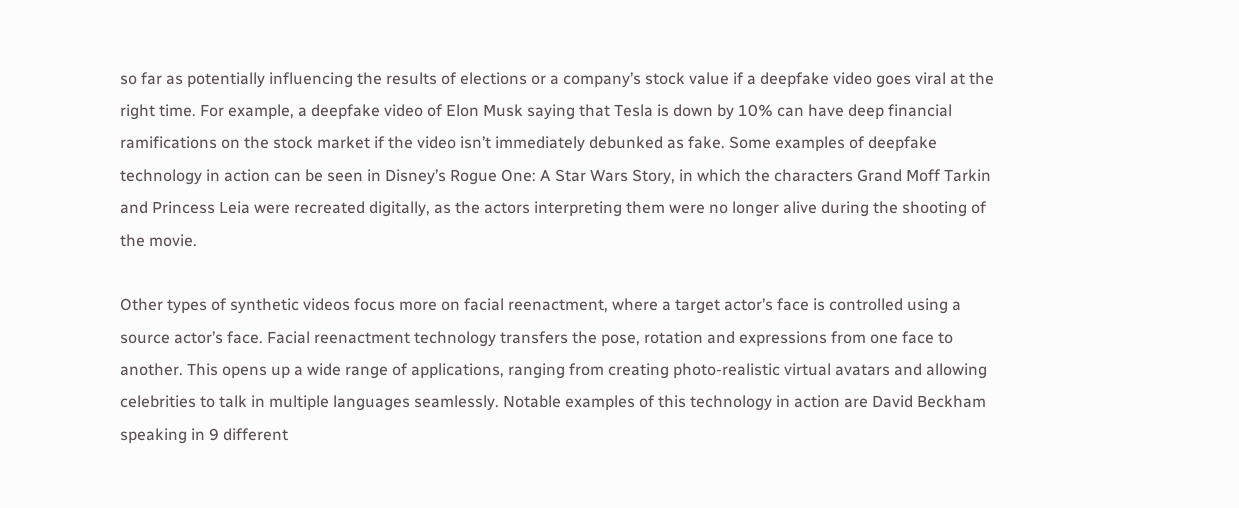so far as potentially influencing the results of elections or a company’s stock value if a deepfake video goes viral at the right time. For example, a deepfake video of Elon Musk saying that Tesla is down by 10% can have deep financial ramifications on the stock market if the video isn’t immediately debunked as fake. Some examples of deepfake technology in action can be seen in Disney’s Rogue One: A Star Wars Story, in which the characters Grand Moff Tarkin and Princess Leia were recreated digitally, as the actors interpreting them were no longer alive during the shooting of the movie.

Other types of synthetic videos focus more on facial reenactment, where a target actor’s face is controlled using a source actor’s face. Facial reenactment technology transfers the pose, rotation and expressions from one face to another. This opens up a wide range of applications, ranging from creating photo-realistic virtual avatars and allowing celebrities to talk in multiple languages seamlessly. Notable examples of this technology in action are David Beckham speaking in 9 different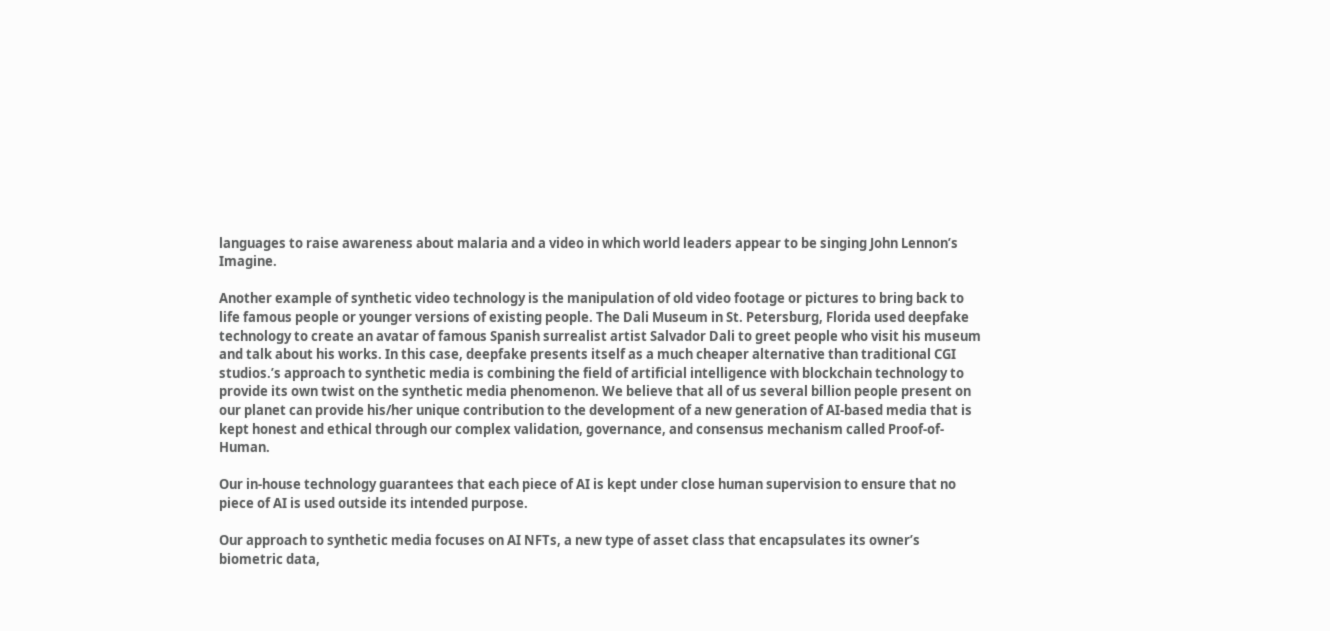languages to raise awareness about malaria and a video in which world leaders appear to be singing John Lennon’s Imagine.

Another example of synthetic video technology is the manipulation of old video footage or pictures to bring back to life famous people or younger versions of existing people. The Dali Museum in St. Petersburg, Florida used deepfake technology to create an avatar of famous Spanish surrealist artist Salvador Dali to greet people who visit his museum and talk about his works. In this case, deepfake presents itself as a much cheaper alternative than traditional CGI studios.’s approach to synthetic media is combining the field of artificial intelligence with blockchain technology to provide its own twist on the synthetic media phenomenon. We believe that all of us several billion people present on our planet can provide his/her unique contribution to the development of a new generation of AI-based media that is kept honest and ethical through our complex validation, governance, and consensus mechanism called Proof-of-Human.

Our in-house technology guarantees that each piece of AI is kept under close human supervision to ensure that no piece of AI is used outside its intended purpose.

Our approach to synthetic media focuses on AI NFTs, a new type of asset class that encapsulates its owner’s biometric data,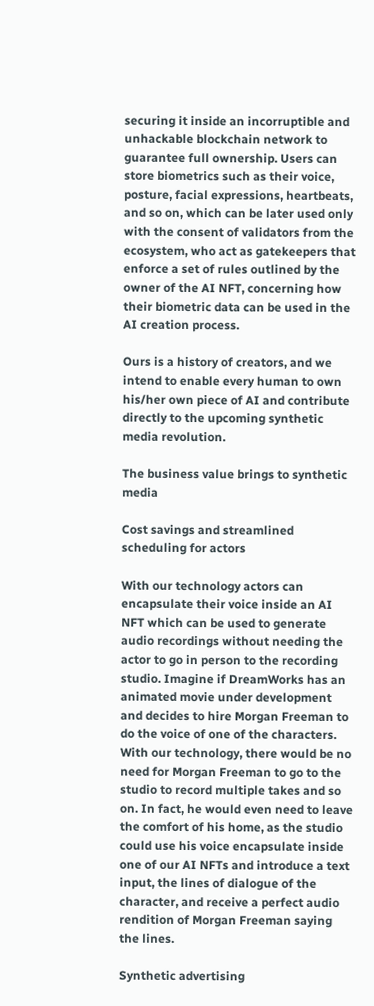securing it inside an incorruptible and unhackable blockchain network to guarantee full ownership. Users can store biometrics such as their voice, posture, facial expressions, heartbeats, and so on, which can be later used only with the consent of validators from the ecosystem, who act as gatekeepers that enforce a set of rules outlined by the owner of the AI NFT, concerning how their biometric data can be used in the AI creation process.

Ours is a history of creators, and we intend to enable every human to own his/her own piece of AI and contribute directly to the upcoming synthetic media revolution.

The business value brings to synthetic media

Cost savings and streamlined scheduling for actors

With our technology actors can encapsulate their voice inside an AI NFT which can be used to generate audio recordings without needing the actor to go in person to the recording studio. Imagine if DreamWorks has an animated movie under development and decides to hire Morgan Freeman to do the voice of one of the characters. With our technology, there would be no need for Morgan Freeman to go to the studio to record multiple takes and so on. In fact, he would even need to leave the comfort of his home, as the studio could use his voice encapsulate inside one of our AI NFTs and introduce a text input, the lines of dialogue of the character, and receive a perfect audio rendition of Morgan Freeman saying the lines.

Synthetic advertising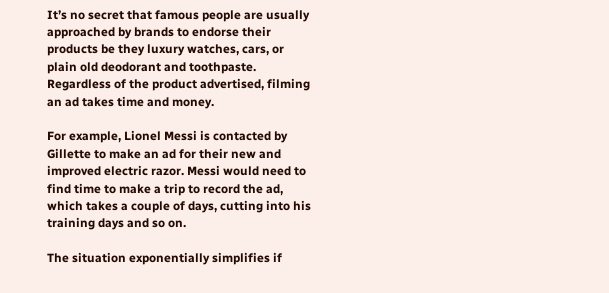It’s no secret that famous people are usually approached by brands to endorse their products be they luxury watches, cars, or plain old deodorant and toothpaste. Regardless of the product advertised, filming an ad takes time and money.

For example, Lionel Messi is contacted by Gillette to make an ad for their new and improved electric razor. Messi would need to find time to make a trip to record the ad, which takes a couple of days, cutting into his training days and so on.

The situation exponentially simplifies if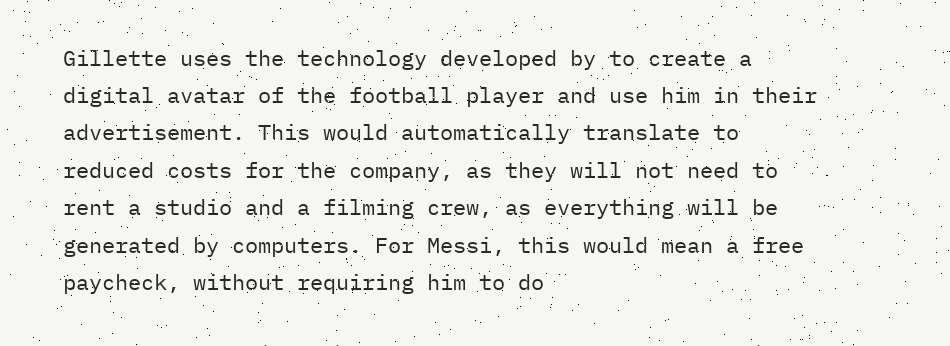Gillette uses the technology developed by to create a digital avatar of the football player and use him in their advertisement. This would automatically translate to reduced costs for the company, as they will not need to rent a studio and a filming crew, as everything will be generated by computers. For Messi, this would mean a free paycheck, without requiring him to do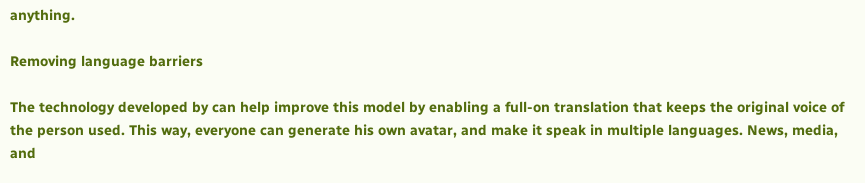anything.

Removing language barriers

The technology developed by can help improve this model by enabling a full-on translation that keeps the original voice of the person used. This way, everyone can generate his own avatar, and make it speak in multiple languages. News, media, and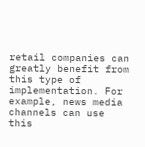retail companies can greatly benefit from this type of implementation. For example, news media channels can use this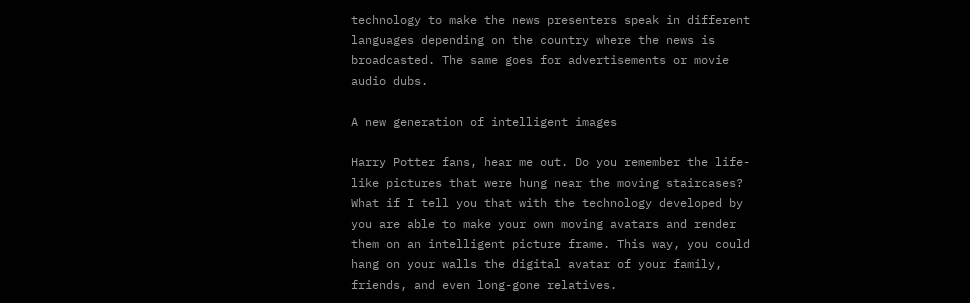technology to make the news presenters speak in different languages depending on the country where the news is broadcasted. The same goes for advertisements or movie audio dubs.

A new generation of intelligent images

Harry Potter fans, hear me out. Do you remember the life-like pictures that were hung near the moving staircases? What if I tell you that with the technology developed by you are able to make your own moving avatars and render them on an intelligent picture frame. This way, you could hang on your walls the digital avatar of your family, friends, and even long-gone relatives.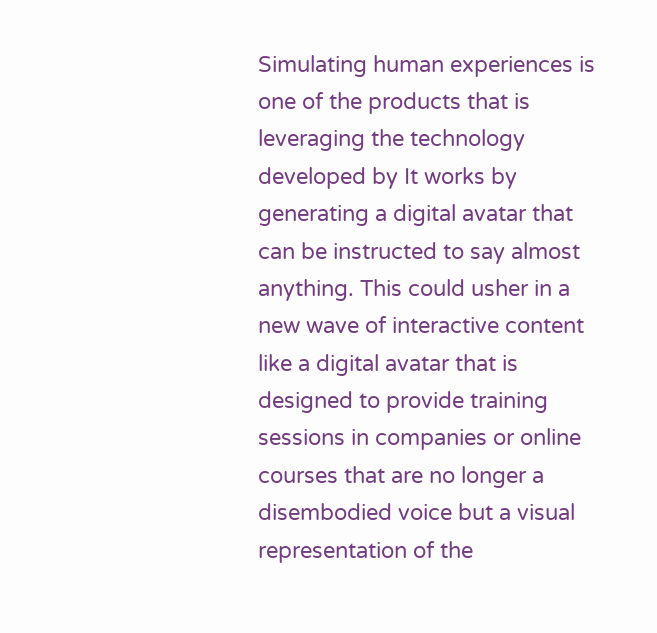Simulating human experiences is one of the products that is leveraging the technology developed by It works by generating a digital avatar that can be instructed to say almost anything. This could usher in a new wave of interactive content like a digital avatar that is designed to provide training sessions in companies or online courses that are no longer a disembodied voice but a visual representation of the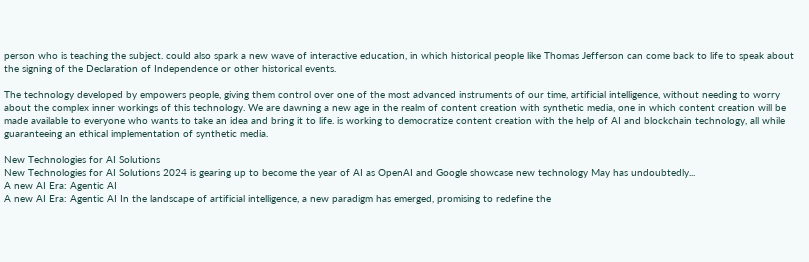person who is teaching the subject. could also spark a new wave of interactive education, in which historical people like Thomas Jefferson can come back to life to speak about the signing of the Declaration of Independence or other historical events.

The technology developed by empowers people, giving them control over one of the most advanced instruments of our time, artificial intelligence, without needing to worry about the complex inner workings of this technology. We are dawning a new age in the realm of content creation with synthetic media, one in which content creation will be made available to everyone who wants to take an idea and bring it to life. is working to democratize content creation with the help of AI and blockchain technology, all while guaranteeing an ethical implementation of synthetic media.

New Technologies for AI Solutions
New Technologies for AI Solutions 2024 is gearing up to become the year of AI as OpenAI and Google showcase new technology May has undoubtedly...
A new AI Era: Agentic AI
A new AI Era: Agentic AI In the landscape of artificial intelligence, a new paradigm has emerged, promising to redefine the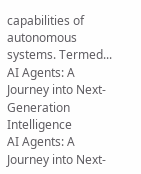capabilities of autonomous systems. Termed...
AI Agents: A Journey into Next-Generation Intelligence
AI Agents: A Journey into Next-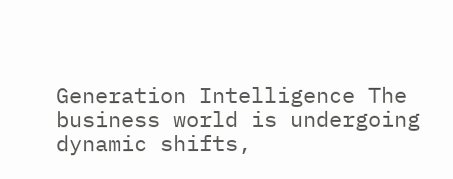Generation Intelligence The business world is undergoing dynamic shifts,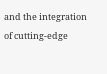and the integration of cutting-edge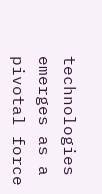technologies emerges as a pivotal force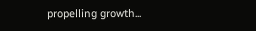propelling growth...